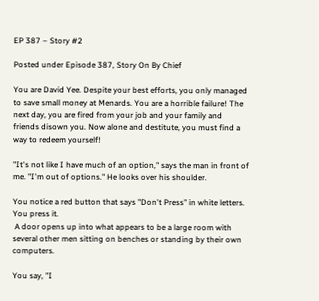EP 387 – Story #2

Posted under Episode 387, Story On By Chief

You are David Yee. Despite your best efforts, you only managed to save small money at Menards. You are a horrible failure! The next day, you are fired from your job and your family and friends disown you. Now alone and destitute, you must find a way to redeem yourself!

"It's not like I have much of an option," says the man in front of me. "I'm out of options." He looks over his shoulder.

You notice a red button that says "Don't Press" in white letters.  You press it.
 A door opens up into what appears to be a large room with several other men sitting on benches or standing by their own computers.

You say, "I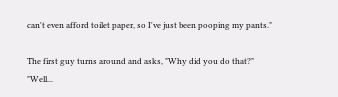can't even afford toilet paper, so I've just been pooping my pants."

The first guy turns around and asks, "Why did you do that?"
"Well...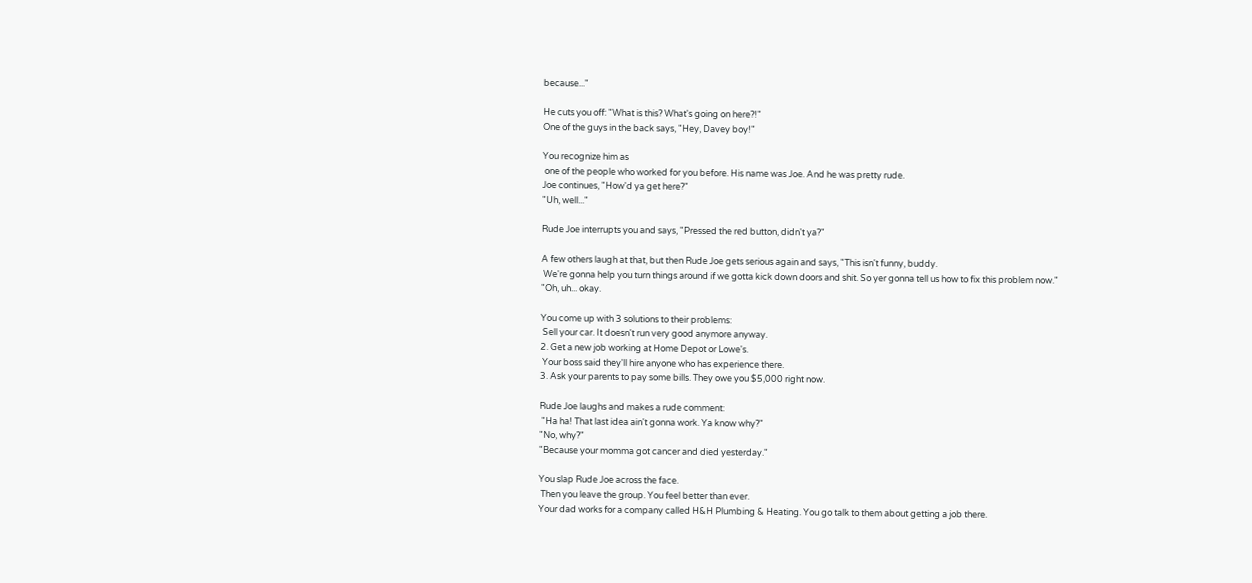because..."

He cuts you off: "What is this? What's going on here?!"
One of the guys in the back says, "Hey, Davey boy!"

You recognize him as
 one of the people who worked for you before. His name was Joe. And he was pretty rude.
Joe continues, "How'd ya get here?"
"Uh, well..."

Rude Joe interrupts you and says, "Pressed the red button, didn't ya?"

A few others laugh at that, but then Rude Joe gets serious again and says, "This isn't funny, buddy.
 We're gonna help you turn things around if we gotta kick down doors and shit. So yer gonna tell us how to fix this problem now."
"Oh, uh... okay.

You come up with 3 solutions to their problems:
 Sell your car. It doesn't run very good anymore anyway.
2. Get a new job working at Home Depot or Lowe's.
 Your boss said they'll hire anyone who has experience there.
3. Ask your parents to pay some bills. They owe you $5,000 right now.

Rude Joe laughs and makes a rude comment:
 "Ha ha! That last idea ain't gonna work. Ya know why?"
"No, why?"
"Because your momma got cancer and died yesterday."

You slap Rude Joe across the face.
 Then you leave the group. You feel better than ever.
Your dad works for a company called H&H Plumbing & Heating. You go talk to them about getting a job there.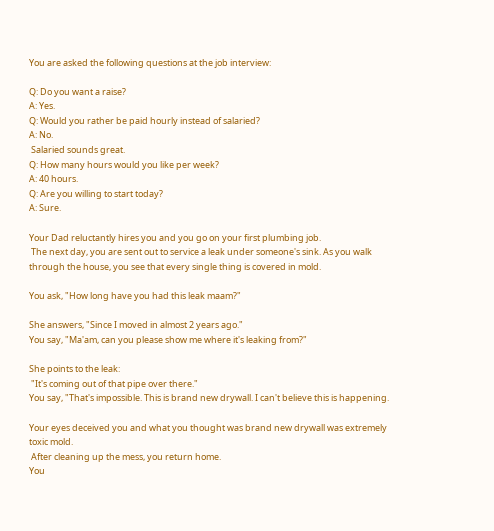You are asked the following questions at the job interview:

Q: Do you want a raise?
A: Yes.
Q: Would you rather be paid hourly instead of salaried?
A: No.
 Salaried sounds great.
Q: How many hours would you like per week?
A: 40 hours.
Q: Are you willing to start today?
A: Sure.

Your Dad reluctantly hires you and you go on your first plumbing job.
 The next day, you are sent out to service a leak under someone's sink. As you walk through the house, you see that every single thing is covered in mold.

You ask, "How long have you had this leak maam?"

She answers, "Since I moved in almost 2 years ago."
You say, "Ma'am, can you please show me where it's leaking from?"

She points to the leak:
 "It's coming out of that pipe over there."
You say, "That's impossible. This is brand new drywall. I can't believe this is happening.

Your eyes deceived you and what you thought was brand new drywall was extremely toxic mold.
 After cleaning up the mess, you return home.
You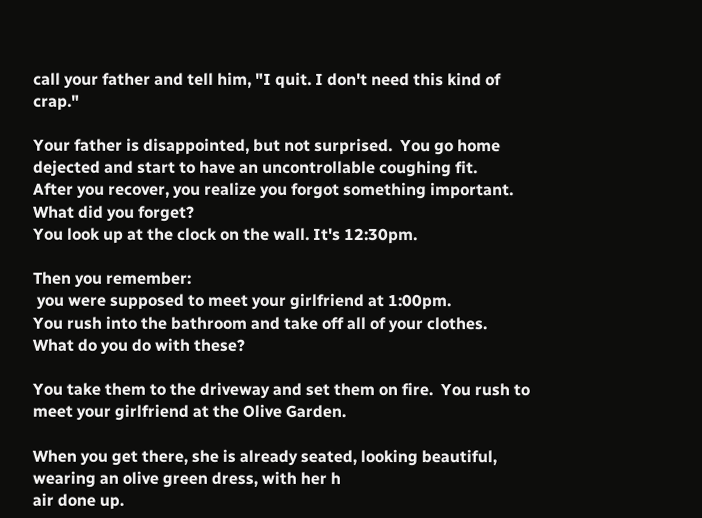call your father and tell him, "I quit. I don't need this kind of crap."

Your father is disappointed, but not surprised.  You go home dejected and start to have an uncontrollable coughing fit.
After you recover, you realize you forgot something important.
What did you forget?
You look up at the clock on the wall. It's 12:30pm.

Then you remember:
 you were supposed to meet your girlfriend at 1:00pm.
You rush into the bathroom and take off all of your clothes.
What do you do with these?

You take them to the driveway and set them on fire.  You rush to meet your girlfriend at the Olive Garden.

When you get there, she is already seated, looking beautiful, wearing an olive green dress, with her h
air done up.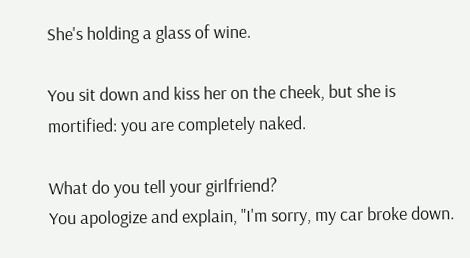She's holding a glass of wine.

You sit down and kiss her on the cheek, but she is mortified: you are completely naked.

What do you tell your girlfriend?
You apologize and explain, "I'm sorry, my car broke down.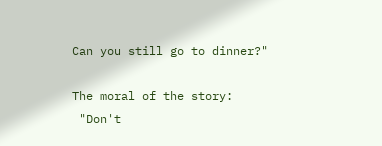Can you still go to dinner?"

The moral of the story:
 "Don't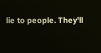lie to people. They'll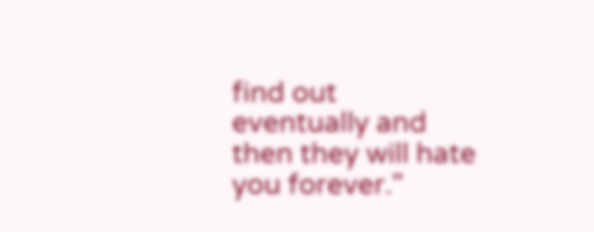find out eventually and then they will hate you forever."